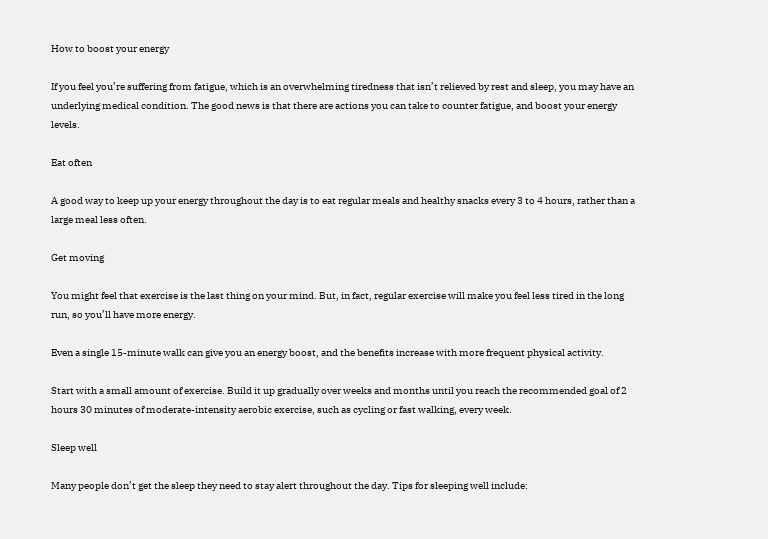How to boost your energy

If you feel you’re suffering from fatigue, which is an overwhelming tiredness that isn’t relieved by rest and sleep, you may have an underlying medical condition. The good news is that there are actions you can take to counter fatigue, and boost your energy levels.

Eat often

A good way to keep up your energy throughout the day is to eat regular meals and healthy snacks every 3 to 4 hours, rather than a large meal less often.

Get moving

You might feel that exercise is the last thing on your mind. But, in fact, regular exercise will make you feel less tired in the long run, so you’ll have more energy.

Even a single 15-minute walk can give you an energy boost, and the benefits increase with more frequent physical activity.

Start with a small amount of exercise. Build it up gradually over weeks and months until you reach the recommended goal of 2 hours 30 minutes of moderate-intensity aerobic exercise, such as cycling or fast walking, every week.

Sleep well

Many people don’t get the sleep they need to stay alert throughout the day. Tips for sleeping well include: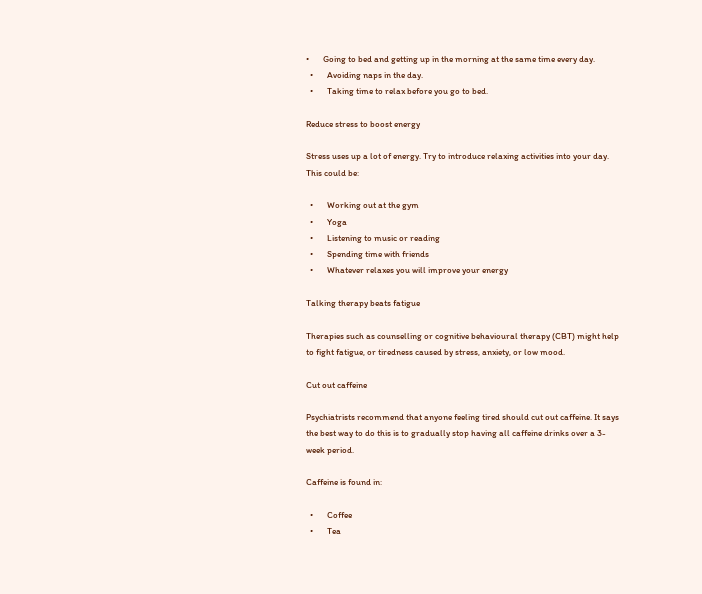•       Going to bed and getting up in the morning at the same time every day.
  •       Avoiding naps in the day.
  •       Taking time to relax before you go to bed.

Reduce stress to boost energy

Stress uses up a lot of energy. Try to introduce relaxing activities into your day. This could be:

  •       Working out at the gym
  •       Yoga
  •       Listening to music or reading
  •       Spending time with friends
  •       Whatever relaxes you will improve your energy

Talking therapy beats fatigue

Therapies such as counselling or cognitive behavioural therapy (CBT) might help to fight fatigue, or tiredness caused by stress, anxiety, or low mood.

Cut out caffeine

Psychiatrists recommend that anyone feeling tired should cut out caffeine. It says the best way to do this is to gradually stop having all caffeine drinks over a 3-week period.

Caffeine is found in:

  •       Coffee
  •       Tea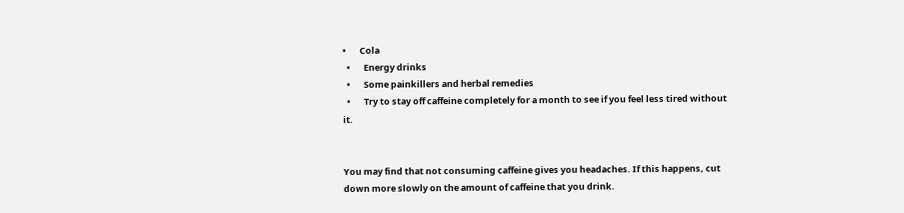•       Cola
  •       Energy drinks
  •       Some painkillers and herbal remedies
  •       Try to stay off caffeine completely for a month to see if you feel less tired without it.


You may find that not consuming caffeine gives you headaches. If this happens, cut down more slowly on the amount of caffeine that you drink.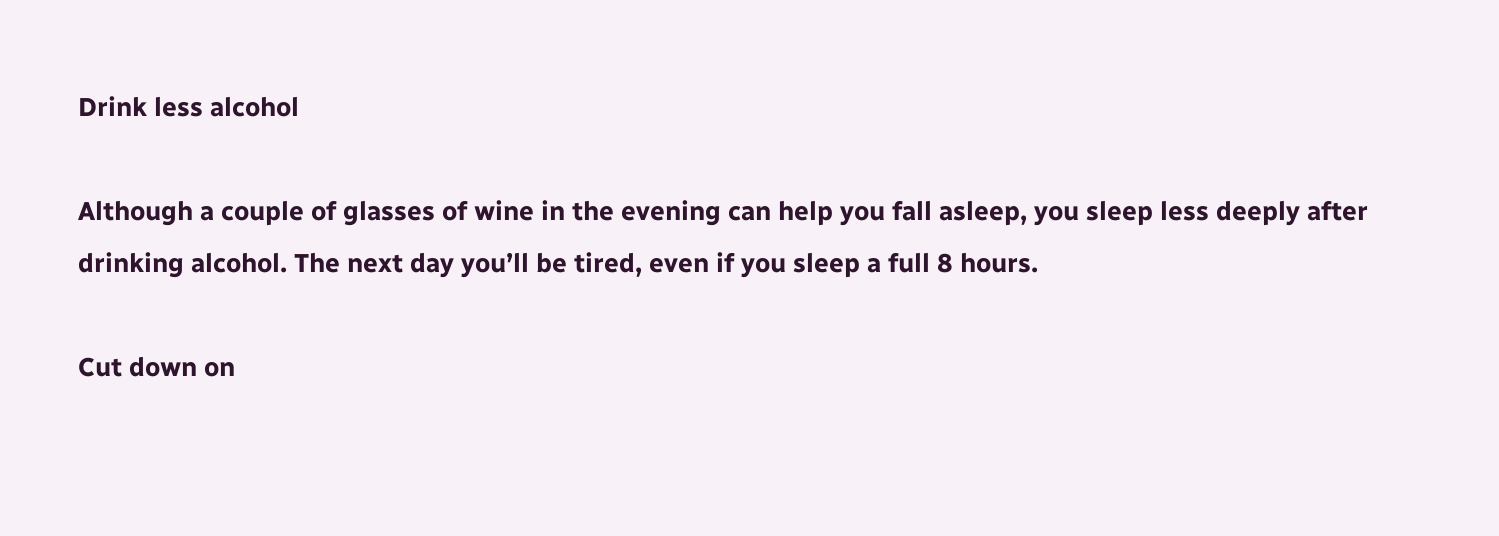Drink less alcohol

Although a couple of glasses of wine in the evening can help you fall asleep, you sleep less deeply after drinking alcohol. The next day you’ll be tired, even if you sleep a full 8 hours.

Cut down on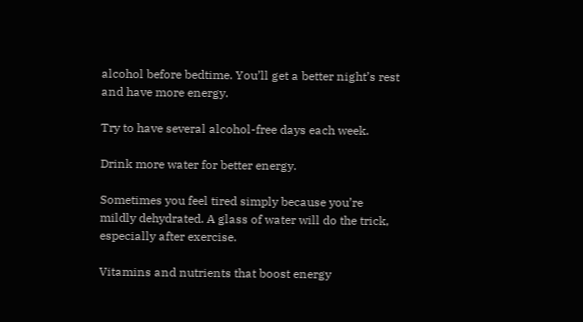alcohol before bedtime. You’ll get a better night’s rest and have more energy.

Try to have several alcohol-free days each week.

Drink more water for better energy.

Sometimes you feel tired simply because you’re mildly dehydrated. A glass of water will do the trick, especially after exercise.

Vitamins and nutrients that boost energy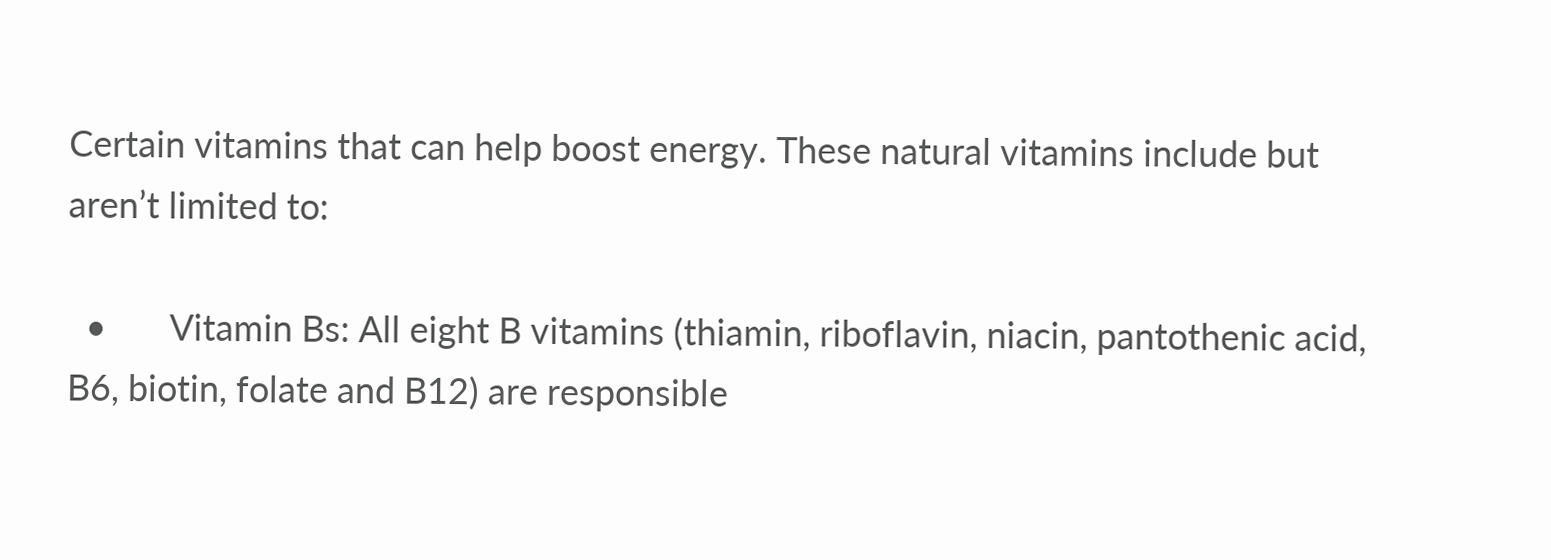Certain vitamins that can help boost energy. These natural vitamins include but aren’t limited to:

  •       Vitamin Bs: All eight B vitamins (thiamin, riboflavin, niacin, pantothenic acid, B6, biotin, folate and B12) are responsible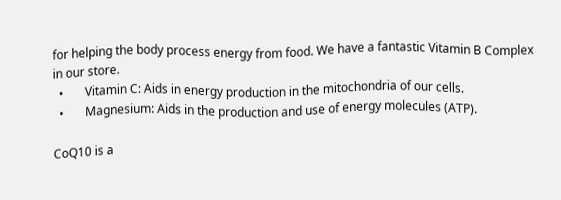for helping the body process energy from food. We have a fantastic Vitamin B Complex in our store.
  •       Vitamin C: Aids in energy production in the mitochondria of our cells.
  •       Magnesium: Aids in the production and use of energy molecules (ATP).

CoQ10 is a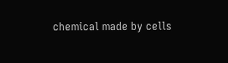chemical made by cells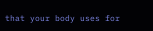that your body uses for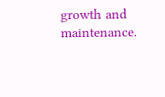growth and maintenance.